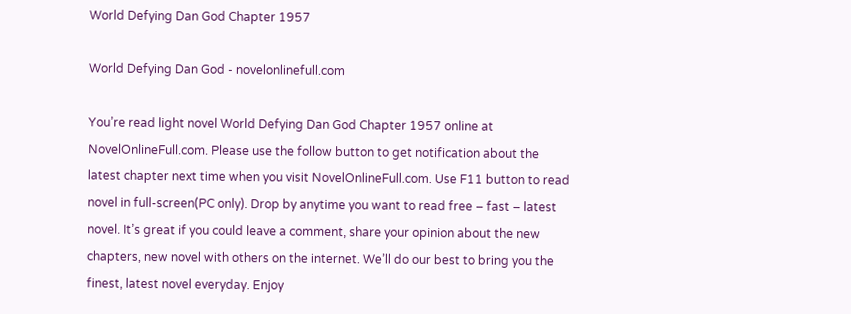World Defying Dan God Chapter 1957

World Defying Dan God - novelonlinefull.com

You’re read light novel World Defying Dan God Chapter 1957 online at NovelOnlineFull.com. Please use the follow button to get notification about the latest chapter next time when you visit NovelOnlineFull.com. Use F11 button to read novel in full-screen(PC only). Drop by anytime you want to read free – fast – latest novel. It’s great if you could leave a comment, share your opinion about the new chapters, new novel with others on the internet. We’ll do our best to bring you the finest, latest novel everyday. Enjoy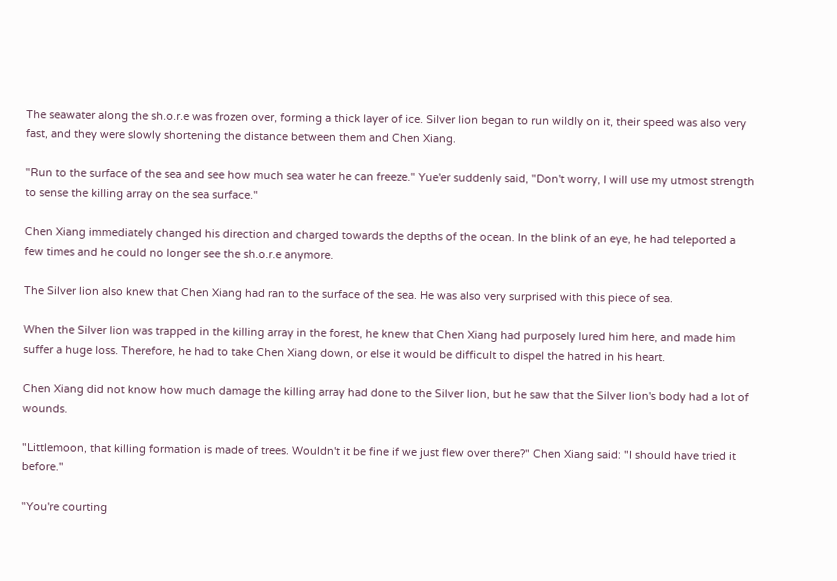The seawater along the sh.o.r.e was frozen over, forming a thick layer of ice. Silver lion began to run wildly on it, their speed was also very fast, and they were slowly shortening the distance between them and Chen Xiang.

"Run to the surface of the sea and see how much sea water he can freeze." Yue'er suddenly said, "Don't worry, I will use my utmost strength to sense the killing array on the sea surface."

Chen Xiang immediately changed his direction and charged towards the depths of the ocean. In the blink of an eye, he had teleported a few times and he could no longer see the sh.o.r.e anymore.

The Silver lion also knew that Chen Xiang had ran to the surface of the sea. He was also very surprised with this piece of sea.

When the Silver lion was trapped in the killing array in the forest, he knew that Chen Xiang had purposely lured him here, and made him suffer a huge loss. Therefore, he had to take Chen Xiang down, or else it would be difficult to dispel the hatred in his heart.

Chen Xiang did not know how much damage the killing array had done to the Silver lion, but he saw that the Silver lion's body had a lot of wounds.

"Littlemoon, that killing formation is made of trees. Wouldn't it be fine if we just flew over there?" Chen Xiang said: "I should have tried it before."

"You're courting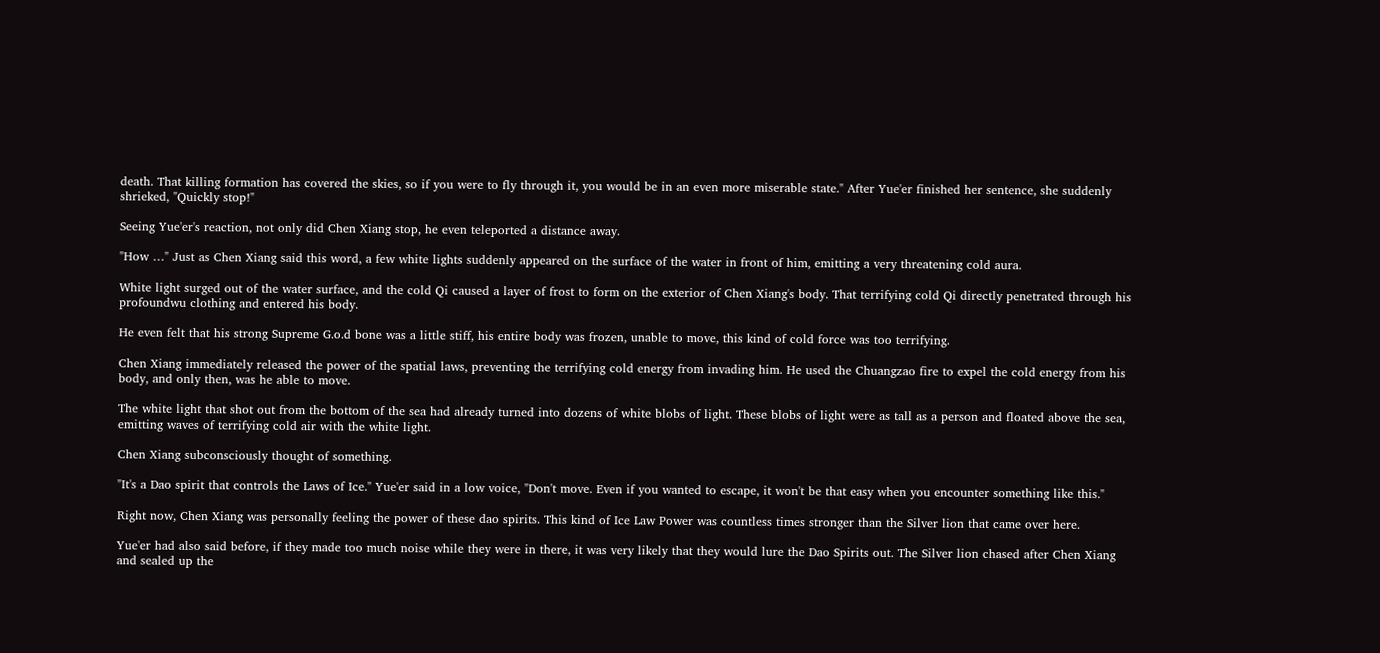death. That killing formation has covered the skies, so if you were to fly through it, you would be in an even more miserable state." After Yue'er finished her sentence, she suddenly shrieked, "Quickly stop!"

Seeing Yue'er's reaction, not only did Chen Xiang stop, he even teleported a distance away.

"How …" Just as Chen Xiang said this word, a few white lights suddenly appeared on the surface of the water in front of him, emitting a very threatening cold aura.

White light surged out of the water surface, and the cold Qi caused a layer of frost to form on the exterior of Chen Xiang's body. That terrifying cold Qi directly penetrated through his profoundwu clothing and entered his body.

He even felt that his strong Supreme G.o.d bone was a little stiff, his entire body was frozen, unable to move, this kind of cold force was too terrifying.

Chen Xiang immediately released the power of the spatial laws, preventing the terrifying cold energy from invading him. He used the Chuangzao fire to expel the cold energy from his body, and only then, was he able to move.

The white light that shot out from the bottom of the sea had already turned into dozens of white blobs of light. These blobs of light were as tall as a person and floated above the sea, emitting waves of terrifying cold air with the white light.

Chen Xiang subconsciously thought of something.

"It's a Dao spirit that controls the Laws of Ice." Yue'er said in a low voice, "Don't move. Even if you wanted to escape, it won't be that easy when you encounter something like this."

Right now, Chen Xiang was personally feeling the power of these dao spirits. This kind of Ice Law Power was countless times stronger than the Silver lion that came over here.

Yue'er had also said before, if they made too much noise while they were in there, it was very likely that they would lure the Dao Spirits out. The Silver lion chased after Chen Xiang and sealed up the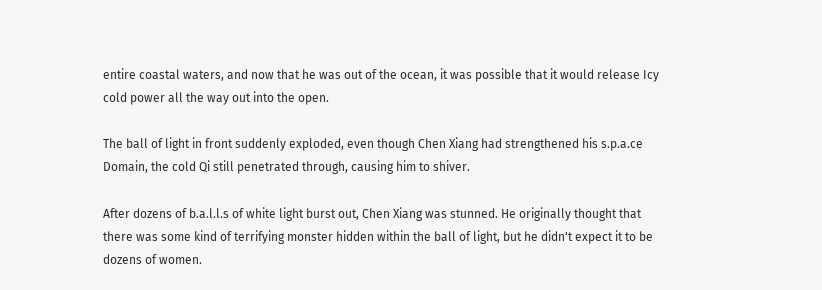entire coastal waters, and now that he was out of the ocean, it was possible that it would release Icy cold power all the way out into the open.

The ball of light in front suddenly exploded, even though Chen Xiang had strengthened his s.p.a.ce Domain, the cold Qi still penetrated through, causing him to shiver.

After dozens of b.a.l.l.s of white light burst out, Chen Xiang was stunned. He originally thought that there was some kind of terrifying monster hidden within the ball of light, but he didn't expect it to be dozens of women.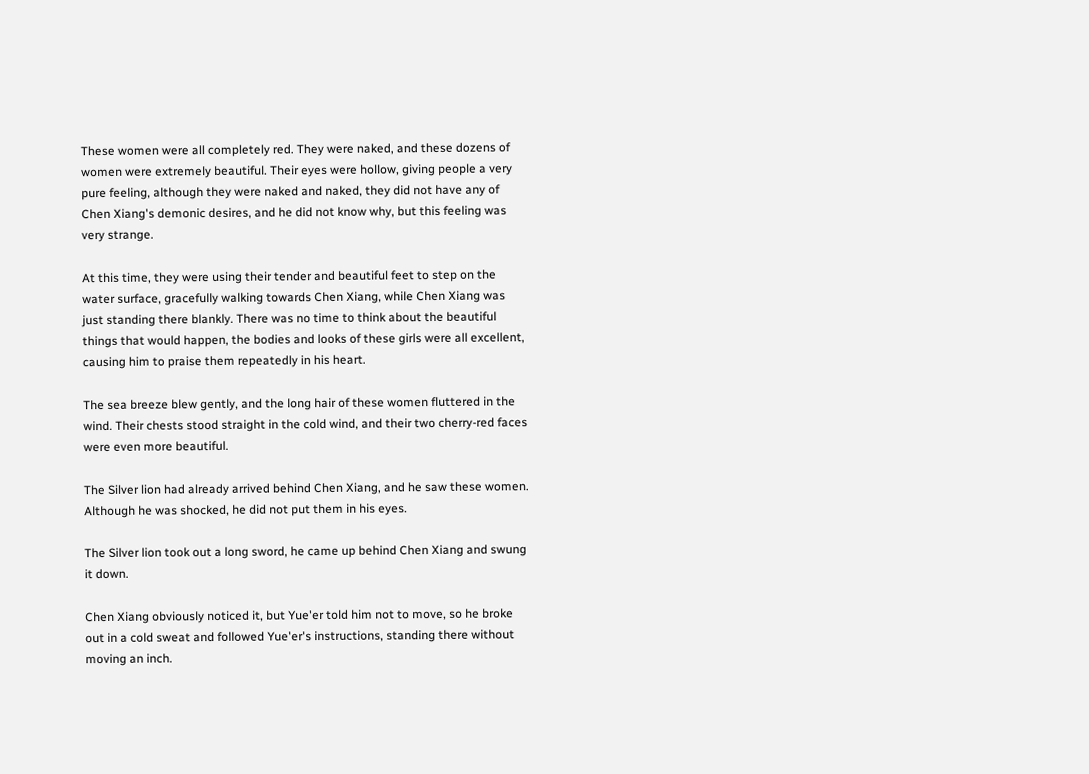These women were all completely red. They were naked, and these dozens of women were extremely beautiful. Their eyes were hollow, giving people a very pure feeling, although they were naked and naked, they did not have any of Chen Xiang's demonic desires, and he did not know why, but this feeling was very strange.

At this time, they were using their tender and beautiful feet to step on the water surface, gracefully walking towards Chen Xiang, while Chen Xiang was just standing there blankly. There was no time to think about the beautiful things that would happen, the bodies and looks of these girls were all excellent, causing him to praise them repeatedly in his heart.

The sea breeze blew gently, and the long hair of these women fluttered in the wind. Their chests stood straight in the cold wind, and their two cherry-red faces were even more beautiful.

The Silver lion had already arrived behind Chen Xiang, and he saw these women. Although he was shocked, he did not put them in his eyes.

The Silver lion took out a long sword, he came up behind Chen Xiang and swung it down.

Chen Xiang obviously noticed it, but Yue'er told him not to move, so he broke out in a cold sweat and followed Yue'er's instructions, standing there without moving an inch.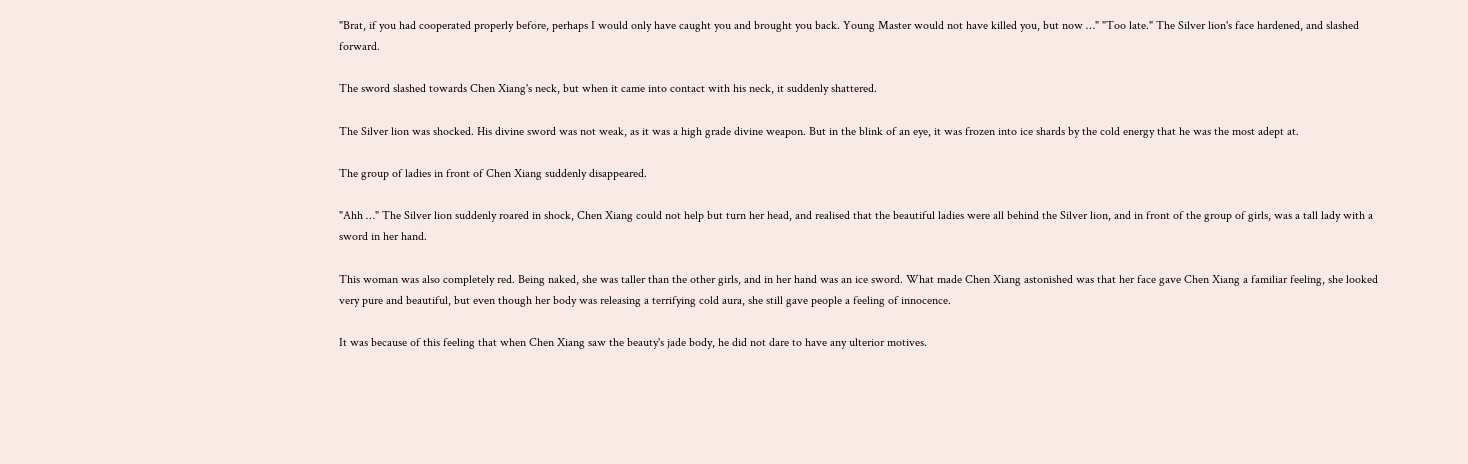"Brat, if you had cooperated properly before, perhaps I would only have caught you and brought you back. Young Master would not have killed you, but now …" "Too late." The Silver lion's face hardened, and slashed forward.

The sword slashed towards Chen Xiang's neck, but when it came into contact with his neck, it suddenly shattered.

The Silver lion was shocked. His divine sword was not weak, as it was a high grade divine weapon. But in the blink of an eye, it was frozen into ice shards by the cold energy that he was the most adept at.

The group of ladies in front of Chen Xiang suddenly disappeared.

"Ahh …" The Silver lion suddenly roared in shock, Chen Xiang could not help but turn her head, and realised that the beautiful ladies were all behind the Silver lion, and in front of the group of girls, was a tall lady with a sword in her hand.

This woman was also completely red. Being naked, she was taller than the other girls, and in her hand was an ice sword. What made Chen Xiang astonished was that her face gave Chen Xiang a familiar feeling, she looked very pure and beautiful, but even though her body was releasing a terrifying cold aura, she still gave people a feeling of innocence.

It was because of this feeling that when Chen Xiang saw the beauty's jade body, he did not dare to have any ulterior motives.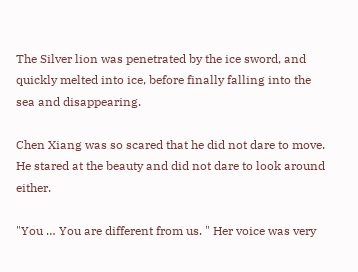The Silver lion was penetrated by the ice sword, and quickly melted into ice, before finally falling into the sea and disappearing.

Chen Xiang was so scared that he did not dare to move. He stared at the beauty and did not dare to look around either.

"You … You are different from us. " Her voice was very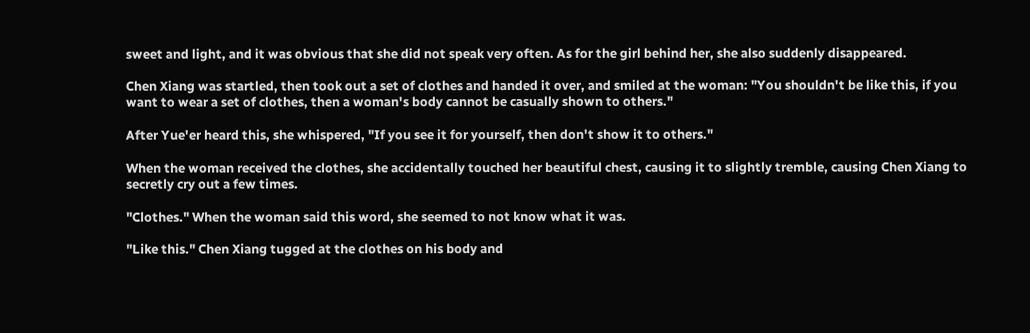sweet and light, and it was obvious that she did not speak very often. As for the girl behind her, she also suddenly disappeared.

Chen Xiang was startled, then took out a set of clothes and handed it over, and smiled at the woman: "You shouldn't be like this, if you want to wear a set of clothes, then a woman's body cannot be casually shown to others."

After Yue'er heard this, she whispered, "If you see it for yourself, then don't show it to others."

When the woman received the clothes, she accidentally touched her beautiful chest, causing it to slightly tremble, causing Chen Xiang to secretly cry out a few times.

"Clothes." When the woman said this word, she seemed to not know what it was.

"Like this." Chen Xiang tugged at the clothes on his body and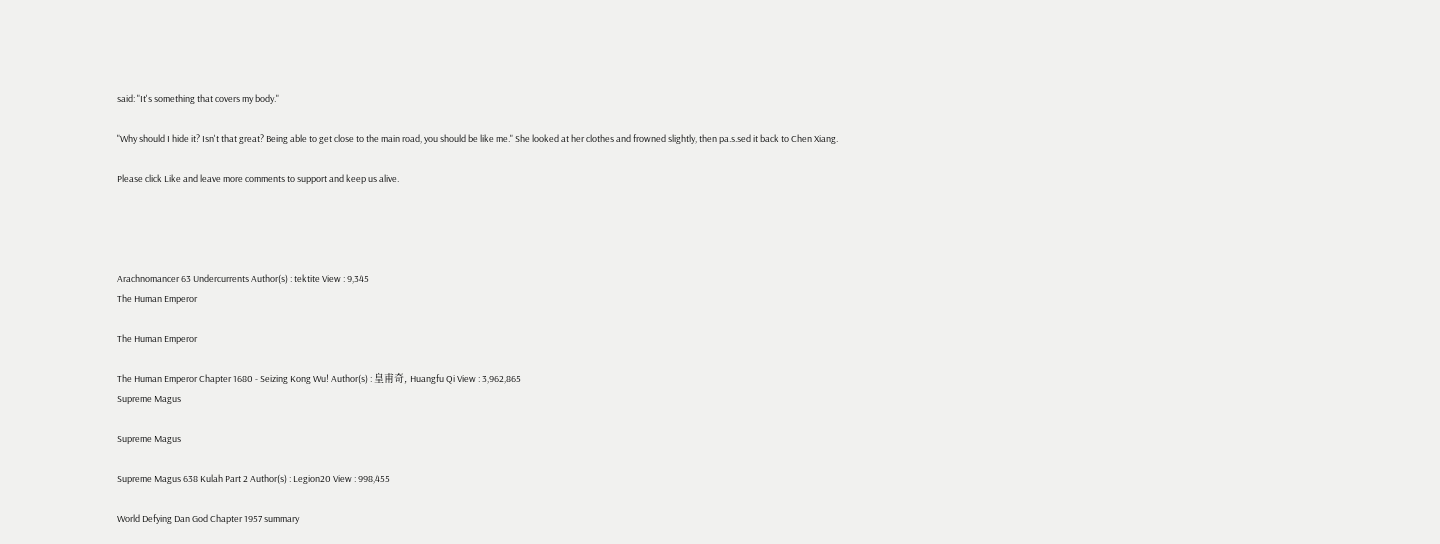said: "It's something that covers my body."

"Why should I hide it? Isn't that great? Being able to get close to the main road, you should be like me." She looked at her clothes and frowned slightly, then pa.s.sed it back to Chen Xiang.

Please click Like and leave more comments to support and keep us alive.




Arachnomancer 63 Undercurrents Author(s) : tektite View : 9,345
The Human Emperor

The Human Emperor

The Human Emperor Chapter 1680 - Seizing Kong Wu! Author(s) : 皇甫奇, Huangfu Qi View : 3,962,865
Supreme Magus

Supreme Magus

Supreme Magus 638 Kulah Part 2 Author(s) : Legion20 View : 998,455

World Defying Dan God Chapter 1957 summary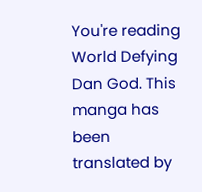You're reading World Defying Dan God. This manga has been translated by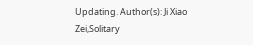Updating. Author(s): Ji Xiao Zei,Solitary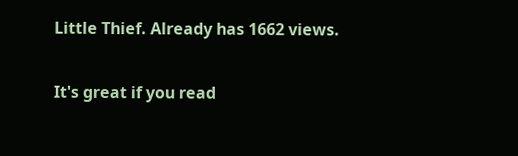Little Thief. Already has 1662 views.

It's great if you read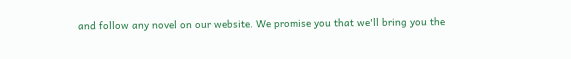and follow any novel on our website. We promise you that we'll bring you the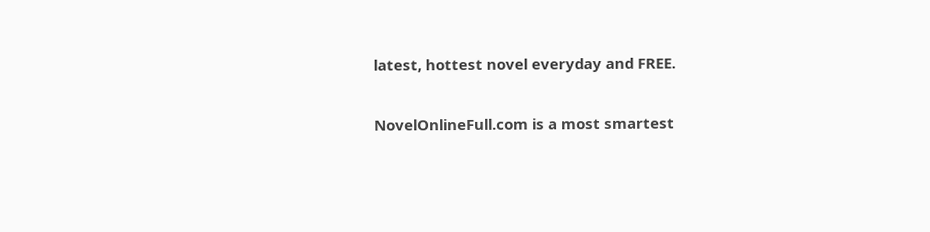latest, hottest novel everyday and FREE.

NovelOnlineFull.com is a most smartest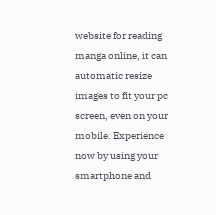website for reading manga online, it can automatic resize images to fit your pc screen, even on your mobile. Experience now by using your smartphone and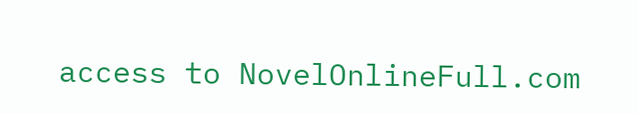access to NovelOnlineFull.com